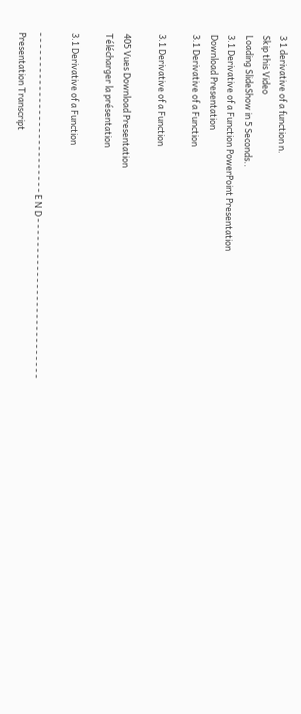3 1 derivative of a function n.
Skip this Video
Loading SlideShow in 5 Seconds..
3.1 Derivative of a Function PowerPoint Presentation
Download Presentation
3.1 Derivative of a Function

3.1 Derivative of a Function

405 Vues Download Presentation
Télécharger la présentation

3.1 Derivative of a Function

- - - - - - - - - - - - - - - - - - - - - - - - - - - E N D - - - - - - - - - - - - - - - - - - - - - - - - - - -
Presentation Transcript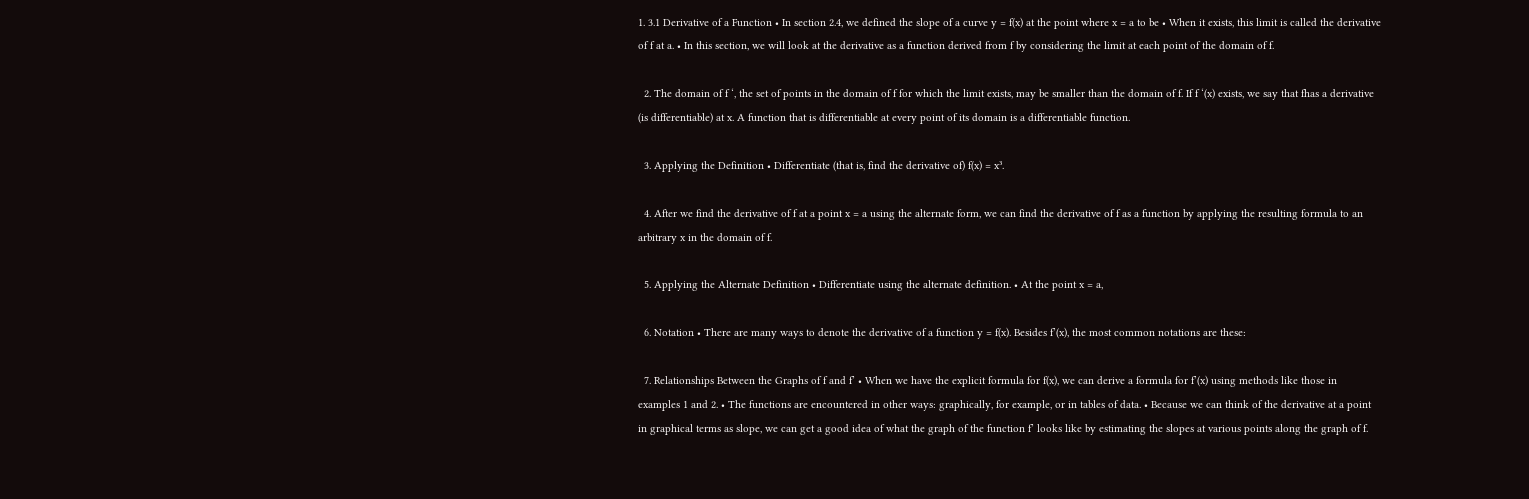1. 3.1 Derivative of a Function • In section 2.4, we defined the slope of a curve y = f(x) at the point where x = a to be • When it exists, this limit is called the derivative of f at a. • In this section, we will look at the derivative as a function derived from f by considering the limit at each point of the domain of f.

  2. The domain of f ‘, the set of points in the domain of f for which the limit exists, may be smaller than the domain of f. If f ‘(x) exists, we say that fhas a derivative (is differentiable) at x. A function that is differentiable at every point of its domain is a differentiable function.

  3. Applying the Definition • Differentiate (that is, find the derivative of) f(x) = x³.

  4. After we find the derivative of f at a point x = a using the alternate form, we can find the derivative of f as a function by applying the resulting formula to an arbitrary x in the domain of f.

  5. Applying the Alternate Definition • Differentiate using the alternate definition. • At the point x = a,

  6. Notation • There are many ways to denote the derivative of a function y = f(x). Besides f’(x), the most common notations are these:

  7. Relationships Between the Graphs of f and f’ • When we have the explicit formula for f(x), we can derive a formula for f’(x) using methods like those in examples 1 and 2. • The functions are encountered in other ways: graphically, for example, or in tables of data. • Because we can think of the derivative at a point in graphical terms as slope, we can get a good idea of what the graph of the function f’ looks like by estimating the slopes at various points along the graph of f.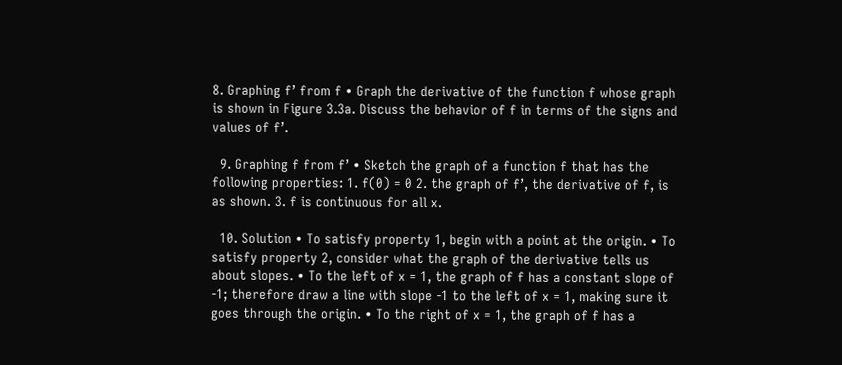8. Graphing f’ from f • Graph the derivative of the function f whose graph is shown in Figure 3.3a. Discuss the behavior of f in terms of the signs and values of f’.

  9. Graphing f from f’ • Sketch the graph of a function f that has the following properties: 1. f(0) = 0 2. the graph of f’, the derivative of f, is as shown. 3. f is continuous for all x.

  10. Solution • To satisfy property 1, begin with a point at the origin. • To satisfy property 2, consider what the graph of the derivative tells us about slopes. • To the left of x = 1, the graph of f has a constant slope of -1; therefore draw a line with slope -1 to the left of x = 1, making sure it goes through the origin. • To the right of x = 1, the graph of f has a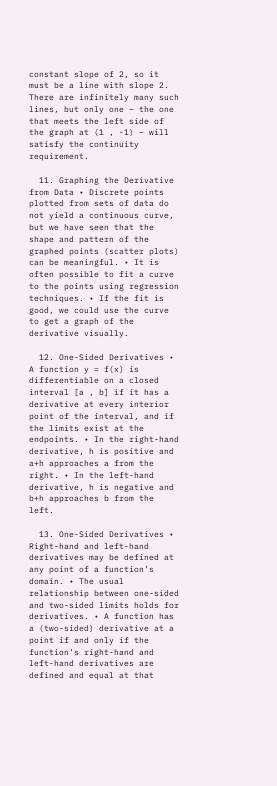constant slope of 2, so it must be a line with slope 2. There are infinitely many such lines, but only one – the one that meets the left side of the graph at (1 , -1) – will satisfy the continuity requirement.

  11. Graphing the Derivative from Data • Discrete points plotted from sets of data do not yield a continuous curve, but we have seen that the shape and pattern of the graphed points (scatter plots) can be meaningful. • It is often possible to fit a curve to the points using regression techniques. • If the fit is good, we could use the curve to get a graph of the derivative visually.

  12. One-Sided Derivatives • A function y = f(x) is differentiable on a closed interval [a , b] if it has a derivative at every interior point of the interval, and if the limits exist at the endpoints. • In the right-hand derivative, h is positive and a+h approaches a from the right. • In the left-hand derivative, h is negative and b+h approaches b from the left.

  13. One-Sided Derivatives • Right-hand and left-hand derivatives may be defined at any point of a function’s domain. • The usual relationship between one-sided and two-sided limits holds for derivatives. • A function has a (two-sided) derivative at a point if and only if the function’s right-hand and left-hand derivatives are defined and equal at that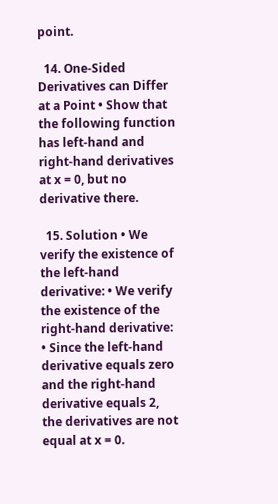point.

  14. One-Sided Derivatives can Differ at a Point • Show that the following function has left-hand and right-hand derivatives at x = 0, but no derivative there.

  15. Solution • We verify the existence of the left-hand derivative: • We verify the existence of the right-hand derivative: • Since the left-hand derivative equals zero and the right-hand derivative equals 2, the derivatives are not equal at x = 0.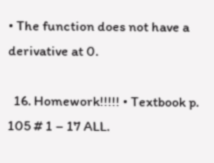• The function does not have a derivative at 0.

  16. Homework!!!!! • Textbook p. 105 # 1 – 17 ALL.